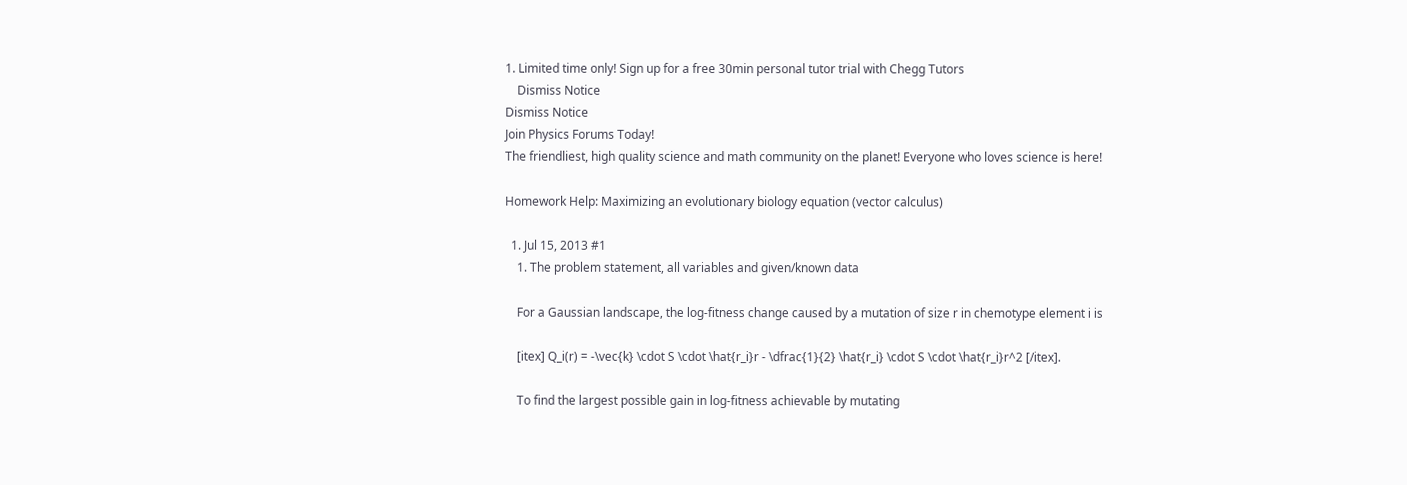1. Limited time only! Sign up for a free 30min personal tutor trial with Chegg Tutors
    Dismiss Notice
Dismiss Notice
Join Physics Forums Today!
The friendliest, high quality science and math community on the planet! Everyone who loves science is here!

Homework Help: Maximizing an evolutionary biology equation (vector calculus)

  1. Jul 15, 2013 #1
    1. The problem statement, all variables and given/known data

    For a Gaussian landscape, the log-fitness change caused by a mutation of size r in chemotype element i is

    [itex] Q_i(r) = -\vec{k} \cdot S \cdot \hat{r_i}r - \dfrac{1}{2} \hat{r_i} \cdot S \cdot \hat{r_i}r^2 [/itex].

    To find the largest possible gain in log-fitness achievable by mutating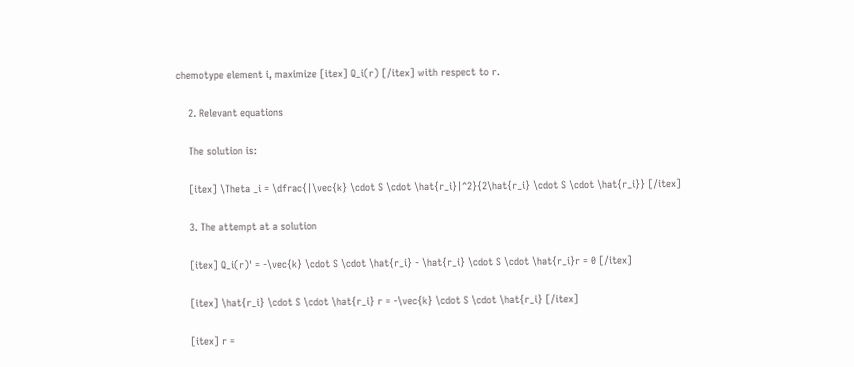chemotype element i, maximize [itex] Q_i(r) [/itex] with respect to r.

    2. Relevant equations

    The solution is:

    [itex] \Theta _i = \dfrac{|\vec{k} \cdot S \cdot \hat{r_i}|^2}{2\hat{r_i} \cdot S \cdot \hat{r_i}} [/itex]

    3. The attempt at a solution

    [itex] Q_i(r)' = -\vec{k} \cdot S \cdot \hat{r_i} - \hat{r_i} \cdot S \cdot \hat{r_i}r = 0 [/itex]

    [itex] \hat{r_i} \cdot S \cdot \hat{r_i} r = -\vec{k} \cdot S \cdot \hat{r_i} [/itex]

    [itex] r =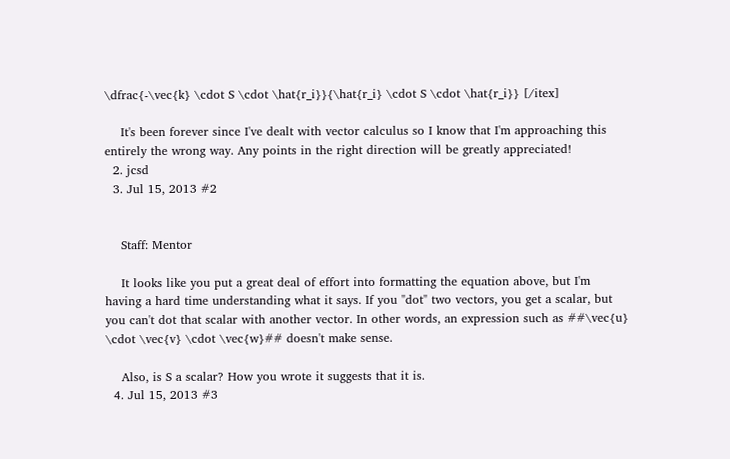\dfrac{-\vec{k} \cdot S \cdot \hat{r_i}}{\hat{r_i} \cdot S \cdot \hat{r_i}} [/itex]

    It's been forever since I've dealt with vector calculus so I know that I'm approaching this entirely the wrong way. Any points in the right direction will be greatly appreciated!
  2. jcsd
  3. Jul 15, 2013 #2


    Staff: Mentor

    It looks like you put a great deal of effort into formatting the equation above, but I'm having a hard time understanding what it says. If you "dot" two vectors, you get a scalar, but you can't dot that scalar with another vector. In other words, an expression such as ##\vec{u} \cdot \vec{v} \cdot \vec{w}## doesn't make sense.

    Also, is S a scalar? How you wrote it suggests that it is.
  4. Jul 15, 2013 #3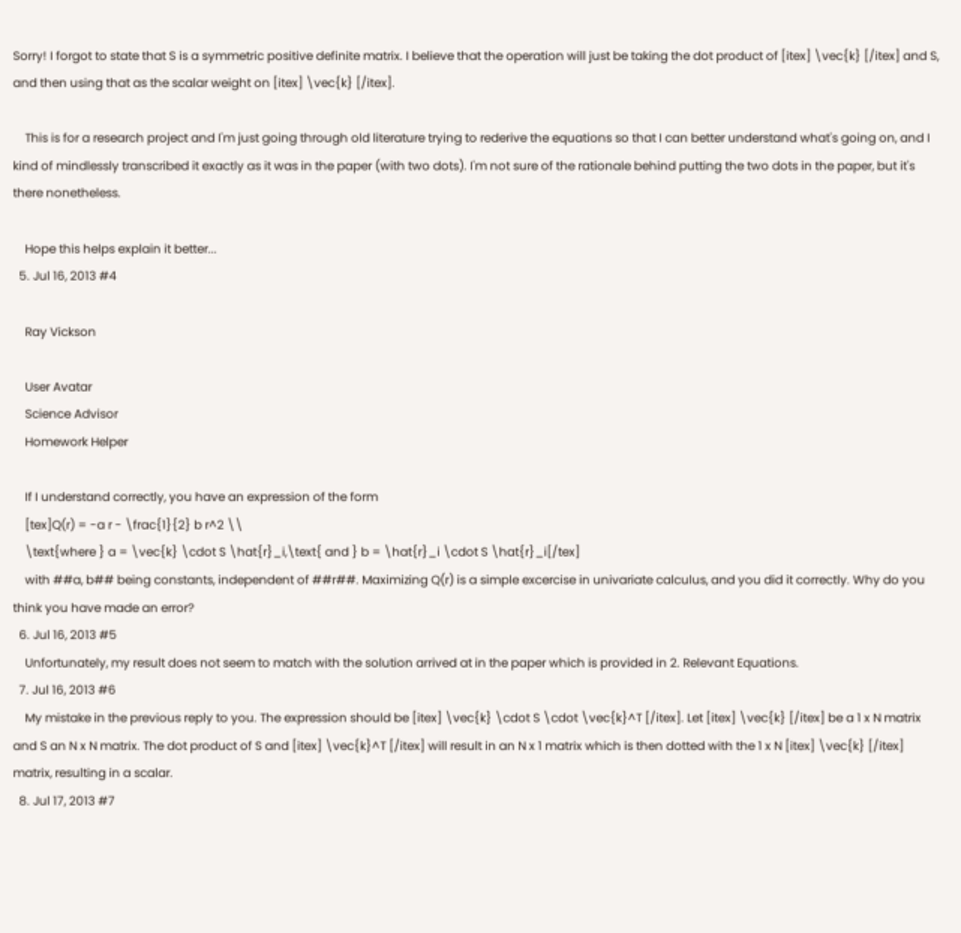Sorry! I forgot to state that S is a symmetric positive definite matrix. I believe that the operation will just be taking the dot product of [itex] \vec{k} [/itex] and S, and then using that as the scalar weight on [itex] \vec{k} [/itex].

    This is for a research project and I'm just going through old literature trying to rederive the equations so that I can better understand what's going on, and I kind of mindlessly transcribed it exactly as it was in the paper (with two dots). I'm not sure of the rationale behind putting the two dots in the paper, but it's there nonetheless.

    Hope this helps explain it better...
  5. Jul 16, 2013 #4

    Ray Vickson

    User Avatar
    Science Advisor
    Homework Helper

    If I understand correctly, you have an expression of the form
    [tex]Q(r) = -a r - \frac{1}{2} b r^2 \\
    \text{where } a = \vec{k} \cdot S \hat{r}_i,\text{ and } b = \hat{r}_i \cdot S \hat{r}_i[/tex]
    with ##a, b## being constants, independent of ##r##. Maximizing Q(r) is a simple excercise in univariate calculus, and you did it correctly. Why do you think you have made an error?
  6. Jul 16, 2013 #5
    Unfortunately, my result does not seem to match with the solution arrived at in the paper which is provided in 2. Relevant Equations.
  7. Jul 16, 2013 #6
    My mistake in the previous reply to you. The expression should be [itex] \vec{k} \cdot S \cdot \vec{k}^T [/itex]. Let [itex] \vec{k} [/itex] be a 1 x N matrix and S an N x N matrix. The dot product of S and [itex] \vec{k}^T [/itex] will result in an N x 1 matrix which is then dotted with the 1 x N [itex] \vec{k} [/itex] matrix, resulting in a scalar.
  8. Jul 17, 2013 #7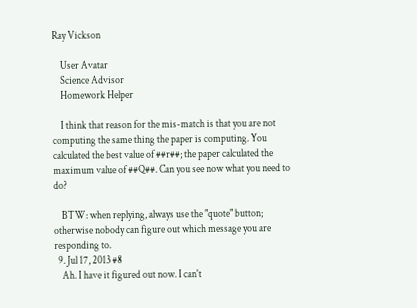Ray Vickson

    User Avatar
    Science Advisor
    Homework Helper

    I think that reason for the mis-match is that you are not computing the same thing the paper is computing. You calculated the best value of ##r##; the paper calculated the maximum value of ##Q##. Can you see now what you need to do?

    BTW: when replying, always use the "quote" button; otherwise nobody can figure out which message you are responding to.
  9. Jul 17, 2013 #8
    Ah. I have it figured out now. I can't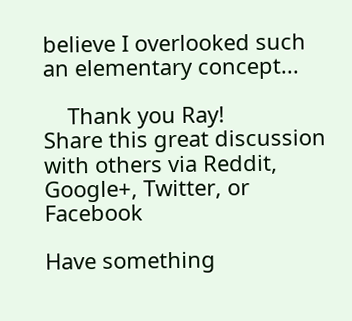believe I overlooked such an elementary concept...

    Thank you Ray!
Share this great discussion with others via Reddit, Google+, Twitter, or Facebook

Have something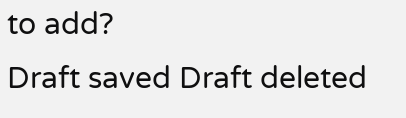to add?
Draft saved Draft deleted